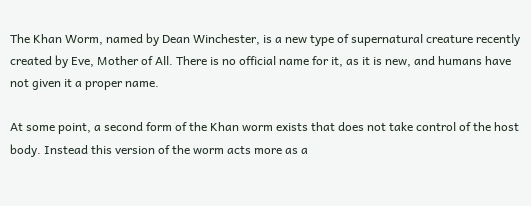The Khan Worm, named by Dean Winchester, is a new type of supernatural creature recently created by Eve, Mother of All. There is no official name for it, as it is new, and humans have not given it a proper name.

At some point, a second form of the Khan worm exists that does not take control of the host body. Instead this version of the worm acts more as a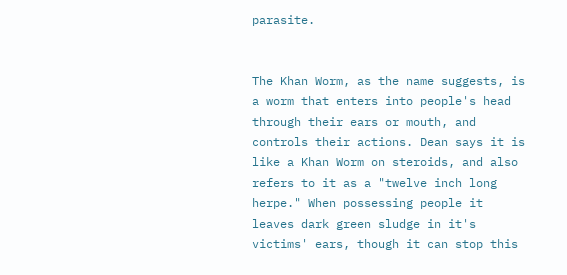parasite.


The Khan Worm, as the name suggests, is a worm that enters into people's head through their ears or mouth, and controls their actions. Dean says it is like a Khan Worm on steroids, and also refers to it as a "twelve inch long herpe." When possessing people it leaves dark green sludge in it's victims' ears, though it can stop this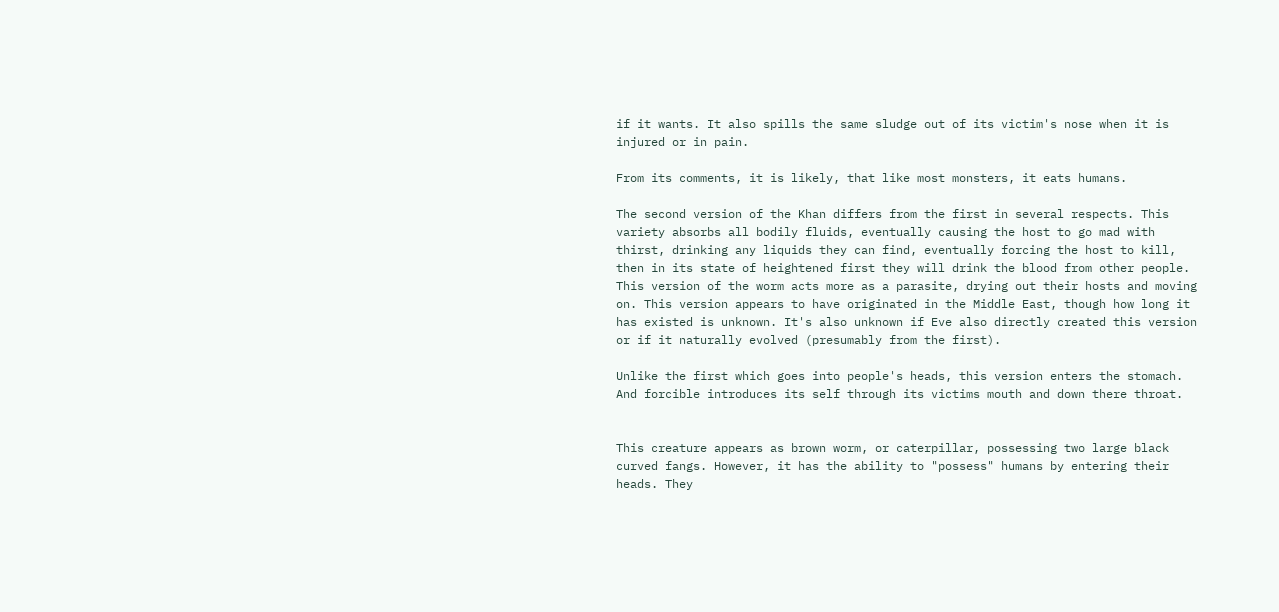if it wants. It also spills the same sludge out of its victim's nose when it is injured or in pain.

From its comments, it is likely, that like most monsters, it eats humans.

The second version of the Khan differs from the first in several respects. This variety absorbs all bodily fluids, eventually causing the host to go mad with thirst, drinking any liquids they can find, eventually forcing the host to kill, then in its state of heightened first they will drink the blood from other people. This version of the worm acts more as a parasite, drying out their hosts and moving on. This version appears to have originated in the Middle East, though how long it has existed is unknown. It's also unknown if Eve also directly created this version or if it naturally evolved (presumably from the first).

Unlike the first which goes into people's heads, this version enters the stomach. And forcible introduces its self through its victims mouth and down there throat.


This creature appears as brown worm, or caterpillar, possessing two large black curved fangs. However, it has the ability to "possess" humans by entering their heads. They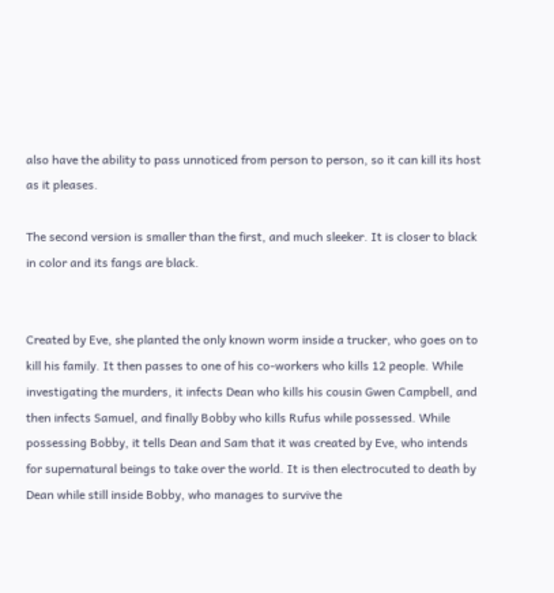also have the ability to pass unnoticed from person to person, so it can kill its host as it pleases.

The second version is smaller than the first, and much sleeker. It is closer to black in color and its fangs are black.


Created by Eve, she planted the only known worm inside a trucker, who goes on to kill his family. It then passes to one of his co-workers who kills 12 people. While investigating the murders, it infects Dean who kills his cousin Gwen Campbell, and then infects Samuel, and finally Bobby who kills Rufus while possessed. While possessing Bobby, it tells Dean and Sam that it was created by Eve, who intends for supernatural beings to take over the world. It is then electrocuted to death by Dean while still inside Bobby, who manages to survive the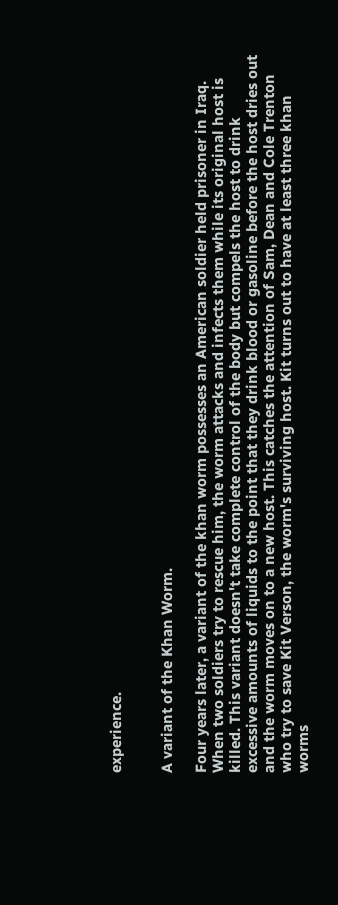experience.


A variant of the Khan Worm.

Four years later, a variant of the khan worm possesses an American soldier held prisoner in Iraq. When two soldiers try to rescue him, the worm attacks and infects them while its original host is killed. This variant doesn't take complete control of the body but compels the host to drink excessive amounts of liquids to the point that they drink blood or gasoline before the host dries out and the worm moves on to a new host. This catches the attention of Sam, Dean and Cole Trenton who try to save Kit Verson, the worm's surviving host. Kit turns out to have at least three khan worms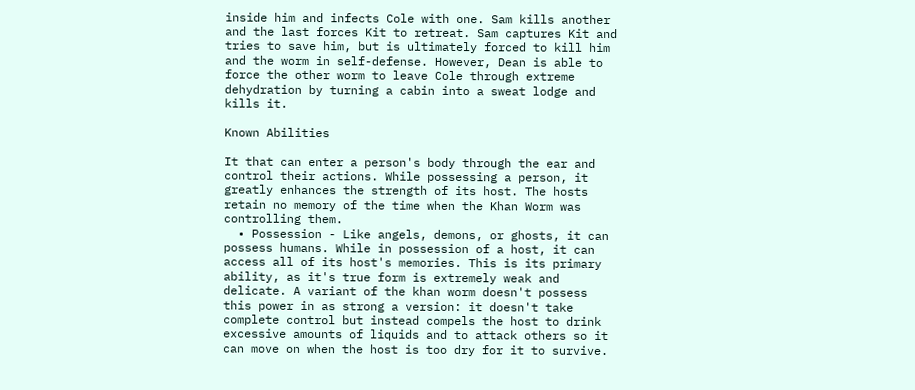inside him and infects Cole with one. Sam kills another and the last forces Kit to retreat. Sam captures Kit and tries to save him, but is ultimately forced to kill him and the worm in self-defense. However, Dean is able to force the other worm to leave Cole through extreme dehydration by turning a cabin into a sweat lodge and kills it.

Known Abilities

It that can enter a person's body through the ear and control their actions. While possessing a person, it greatly enhances the strength of its host. The hosts retain no memory of the time when the Khan Worm was controlling them.
  • Possession - Like angels, demons, or ghosts, it can possess humans. While in possession of a host, it can access all of its host's memories. This is its primary ability, as it's true form is extremely weak and delicate. A variant of the khan worm doesn't possess this power in as strong a version: it doesn't take complete control but instead compels the host to drink excessive amounts of liquids and to attack others so it can move on when the host is too dry for it to survive.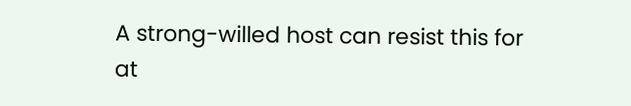A strong-willed host can resist this for at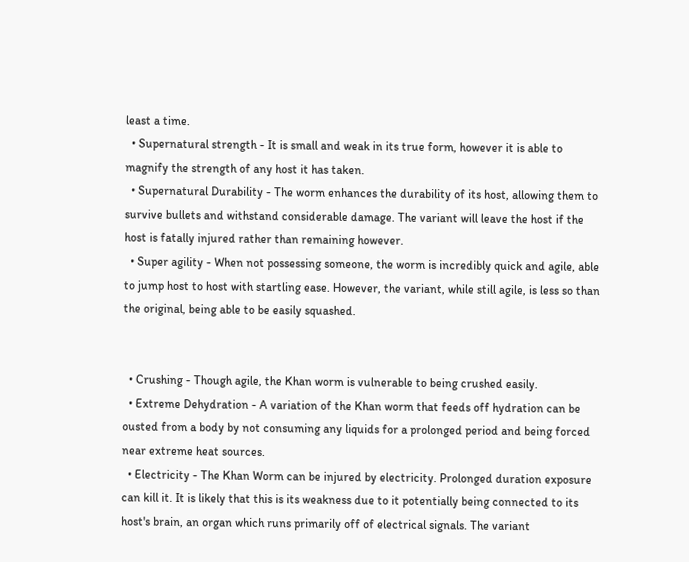least a time.
  • Supernatural strength - It is small and weak in its true form, however it is able to magnify the strength of any host it has taken.
  • Supernatural Durability - The worm enhances the durability of its host, allowing them to survive bullets and withstand considerable damage. The variant will leave the host if the host is fatally injured rather than remaining however.
  • Super agility - When not possessing someone, the worm is incredibly quick and agile, able to jump host to host with startling ease. However, the variant, while still agile, is less so than the original, being able to be easily squashed.


  • Crushing - Though agile, the Khan worm is vulnerable to being crushed easily.
  • Extreme Dehydration - A variation of the Khan worm that feeds off hydration can be ousted from a body by not consuming any liquids for a prolonged period and being forced near extreme heat sources.
  • Electricity - The Khan Worm can be injured by electricity. Prolonged duration exposure can kill it. It is likely that this is its weakness due to it potentially being connected to its host's brain, an organ which runs primarily off of electrical signals. The variant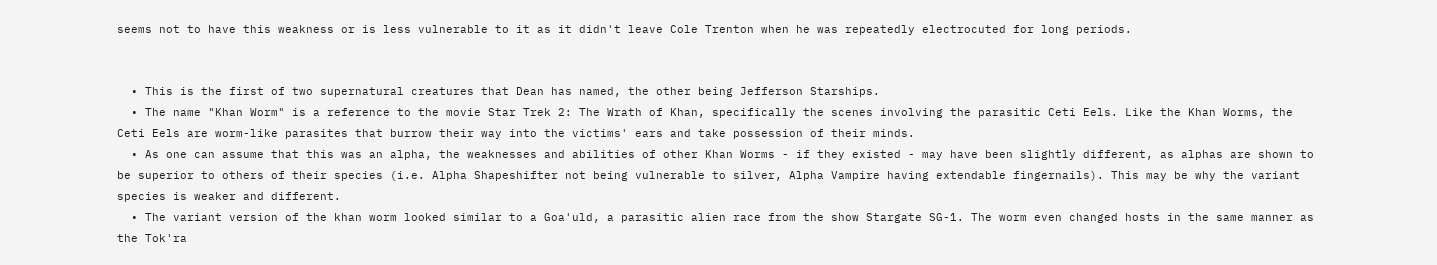seems not to have this weakness or is less vulnerable to it as it didn't leave Cole Trenton when he was repeatedly electrocuted for long periods.


  • This is the first of two supernatural creatures that Dean has named, the other being Jefferson Starships.
  • The name "Khan Worm" is a reference to the movie Star Trek 2: The Wrath of Khan, specifically the scenes involving the parasitic Ceti Eels. Like the Khan Worms, the Ceti Eels are worm-like parasites that burrow their way into the victims' ears and take possession of their minds.
  • As one can assume that this was an alpha, the weaknesses and abilities of other Khan Worms - if they existed - may have been slightly different, as alphas are shown to be superior to others of their species (i.e. Alpha Shapeshifter not being vulnerable to silver, Alpha Vampire having extendable fingernails). This may be why the variant species is weaker and different.
  • The variant version of the khan worm looked similar to a Goa'uld, a parasitic alien race from the show Stargate SG-1. The worm even changed hosts in the same manner as the Tok'ra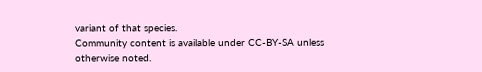variant of that species.
Community content is available under CC-BY-SA unless otherwise noted.